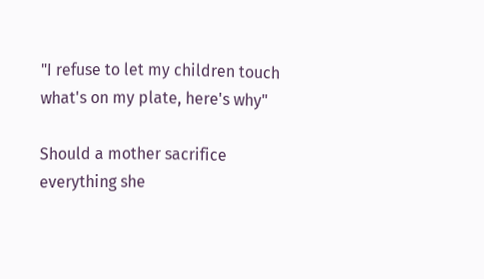"I refuse to let my children touch what's on my plate, here's why"

Should a mother sacrifice everything she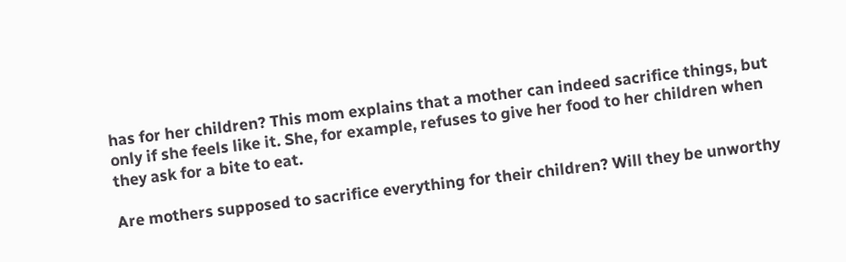has for her children? This mom explains that a mother can indeed sacrifice things, but only if she feels like it. She, for example, refuses to give her food to her children when they ask for a bite to eat.

Are mothers supposed to sacrifice everything for their children? Will they be unworthy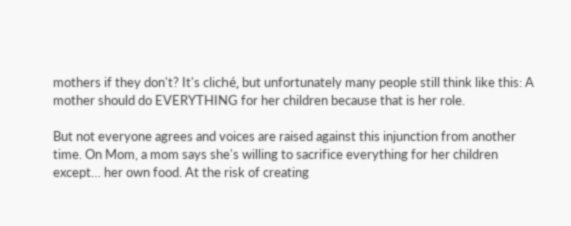mothers if they don't? It's cliché, but unfortunately many people still think like this: A mother should do EVERYTHING for her children because that is her role.

But not everyone agrees and voices are raised against this injunction from another time. On Mom, a mom says she's willing to sacrifice everything for her children except… her own food. At the risk of creating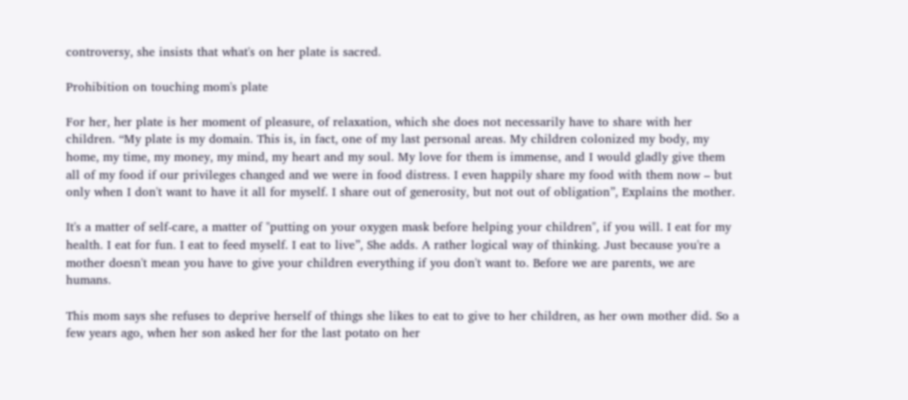controversy, she insists that what's on her plate is sacred.

Prohibition on touching mom's plate

For her, her plate is her moment of pleasure, of relaxation, which she does not necessarily have to share with her children. “My plate is my domain. This is, in fact, one of my last personal areas. My children colonized my body, my home, my time, my money, my mind, my heart and my soul. My love for them is immense, and I would gladly give them all of my food if our privileges changed and we were in food distress. I even happily share my food with them now – but only when I don't want to have it all for myself. I share out of generosity, but not out of obligation”, Explains the mother.

It's a matter of self-care, a matter of "putting on your oxygen mask before helping your children", if you will. I eat for my health. I eat for fun. I eat to feed myself. I eat to live”, She adds. A rather logical way of thinking. Just because you're a mother doesn't mean you have to give your children everything if you don't want to. Before we are parents, we are humans.

This mom says she refuses to deprive herself of things she likes to eat to give to her children, as her own mother did. So a few years ago, when her son asked her for the last potato on her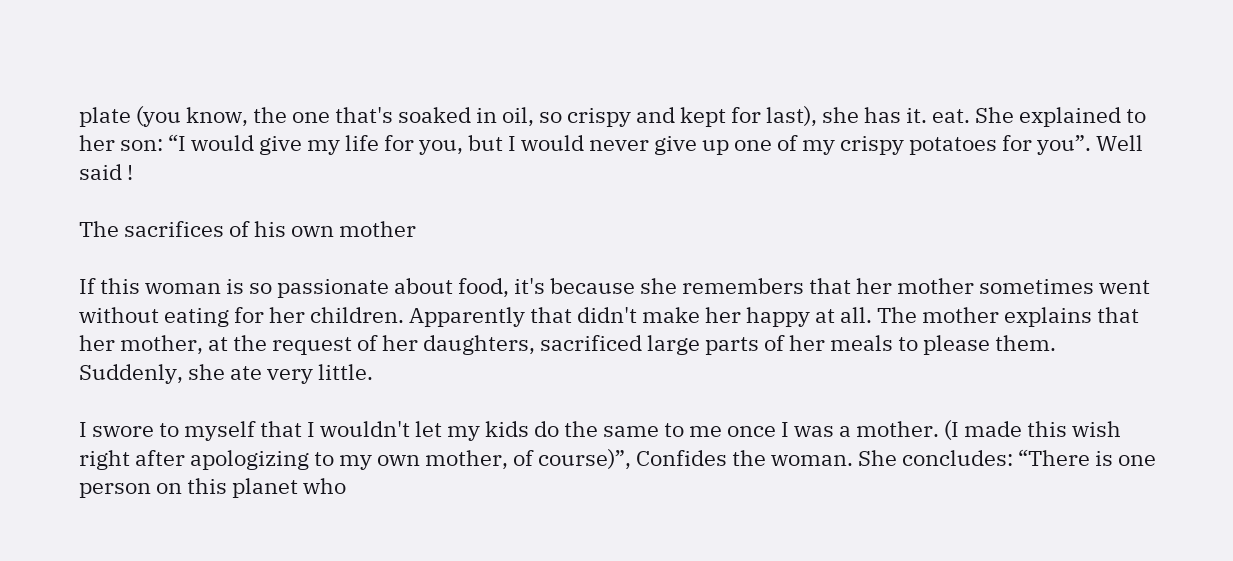plate (you know, the one that's soaked in oil, so crispy and kept for last), she has it. eat. She explained to her son: “I would give my life for you, but I would never give up one of my crispy potatoes for you”. Well said !

The sacrifices of his own mother

If this woman is so passionate about food, it's because she remembers that her mother sometimes went without eating for her children. Apparently that didn't make her happy at all. The mother explains that her mother, at the request of her daughters, sacrificed large parts of her meals to please them. Suddenly, she ate very little.

I swore to myself that I wouldn't let my kids do the same to me once I was a mother. (I made this wish right after apologizing to my own mother, of course)”, Confides the woman. She concludes: “There is one person on this planet who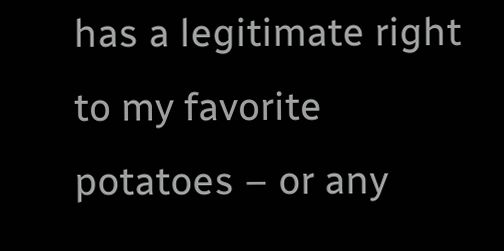has a legitimate right to my favorite potatoes – or any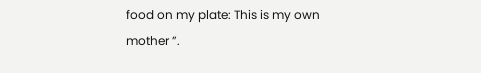food on my plate: This is my own mother ”.